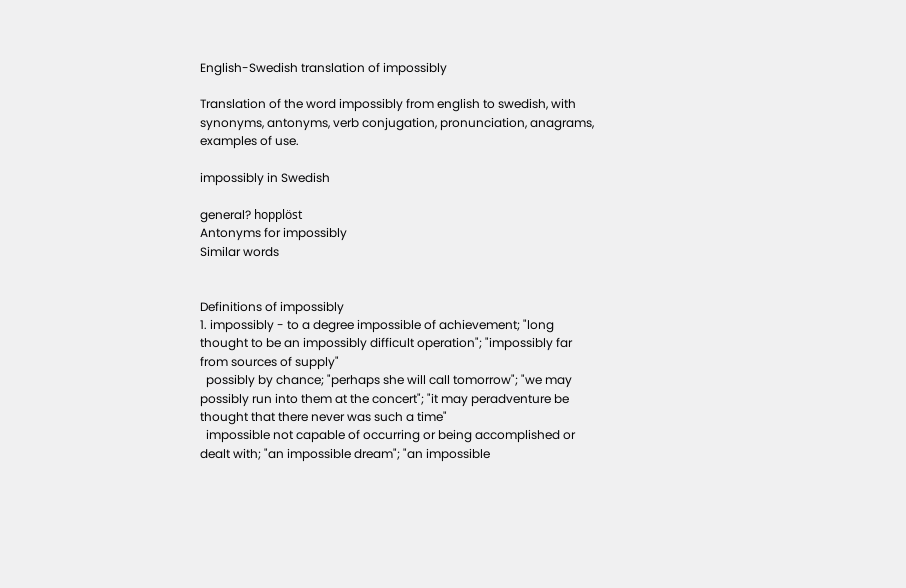English-Swedish translation of impossibly

Translation of the word impossibly from english to swedish, with synonyms, antonyms, verb conjugation, pronunciation, anagrams, examples of use.

impossibly in Swedish

general? hopplöst
Antonyms for impossibly
Similar words


Definitions of impossibly
1. impossibly - to a degree impossible of achievement; "long thought to be an impossibly difficult operation"; "impossibly far from sources of supply"
  possibly by chance; "perhaps she will call tomorrow"; "we may possibly run into them at the concert"; "it may peradventure be thought that there never was such a time"
  impossible not capable of occurring or being accomplished or dealt with; "an impossible dream"; "an impossible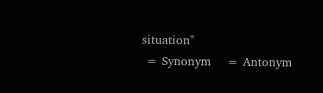situation"
 = Synonym    = Antonym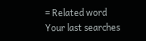= Related word
Your last searches